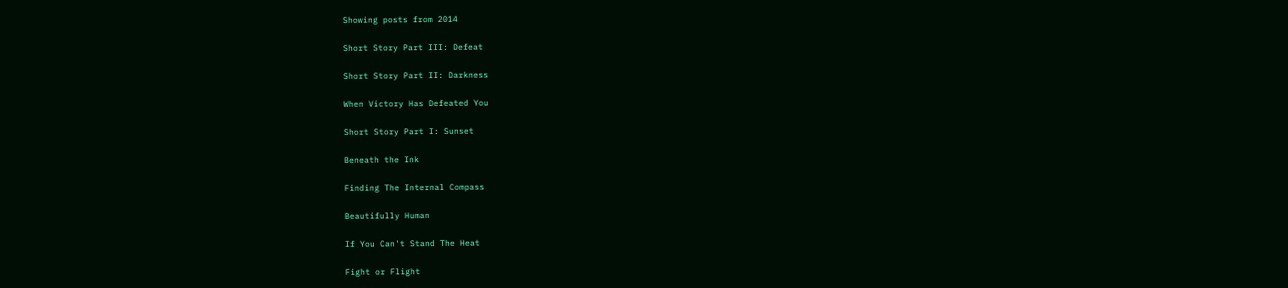Showing posts from 2014

Short Story Part III: Defeat

Short Story Part II: Darkness

When Victory Has Defeated You

Short Story Part I: Sunset

Beneath the Ink

Finding The Internal Compass

Beautifully Human

If You Can't Stand The Heat

Fight or Flight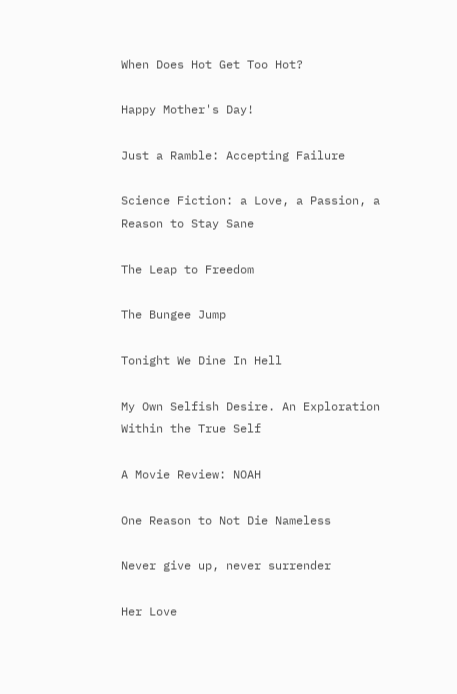When Does Hot Get Too Hot?

Happy Mother's Day!

Just a Ramble: Accepting Failure

Science Fiction: a Love, a Passion, a Reason to Stay Sane

The Leap to Freedom

The Bungee Jump

Tonight We Dine In Hell

My Own Selfish Desire. An Exploration Within the True Self

A Movie Review: NOAH

One Reason to Not Die Nameless

Never give up, never surrender

Her Love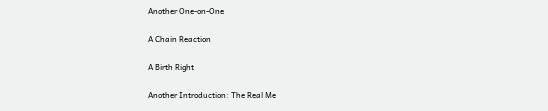Another One-on-One

A Chain Reaction

A Birth Right

Another Introduction: The Real Me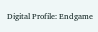Digital Profile: Endgame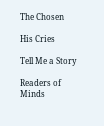The Chosen

His Cries

Tell Me a Story

Readers of Minds